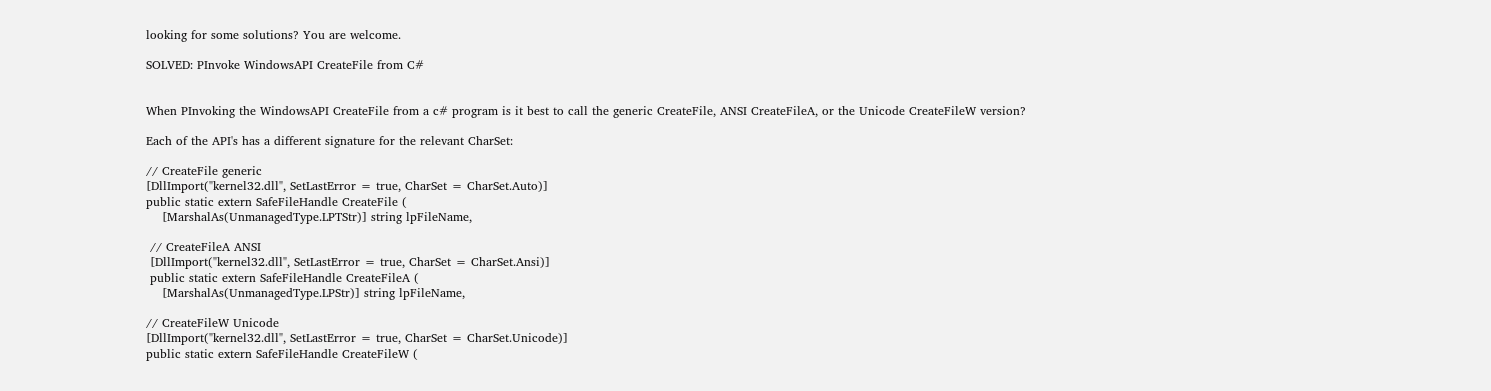looking for some solutions? You are welcome.

SOLVED: PInvoke WindowsAPI CreateFile from C#


When PInvoking the WindowsAPI CreateFile from a c# program is it best to call the generic CreateFile, ANSI CreateFileA, or the Unicode CreateFileW version?

Each of the API's has a different signature for the relevant CharSet:

// CreateFile generic
[DllImport("kernel32.dll", SetLastError = true, CharSet = CharSet.Auto)]
public static extern SafeFileHandle CreateFile (
    [MarshalAs(UnmanagedType.LPTStr)] string lpFileName,

 // CreateFileA ANSI
 [DllImport("kernel32.dll", SetLastError = true, CharSet = CharSet.Ansi)]
 public static extern SafeFileHandle CreateFileA (
    [MarshalAs(UnmanagedType.LPStr)] string lpFileName,

// CreateFileW Unicode
[DllImport("kernel32.dll", SetLastError = true, CharSet = CharSet.Unicode)]
public static extern SafeFileHandle CreateFileW (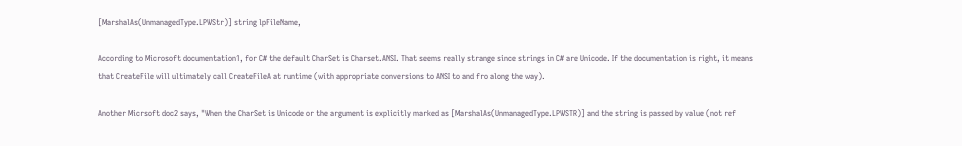[MarshalAs(UnmanagedType.LPWStr)] string lpFileName,

According to Microsoft documentation1, for C# the default CharSet is Charset.ANSI. That seems really strange since strings in C# are Unicode. If the documentation is right, it means that CreateFile will ultimately call CreateFileA at runtime (with appropriate conversions to ANSI to and fro along the way).

Another Micrsoft doc2 says, "When the CharSet is Unicode or the argument is explicitly marked as [MarshalAs(UnmanagedType.LPWSTR)] and the string is passed by value (not ref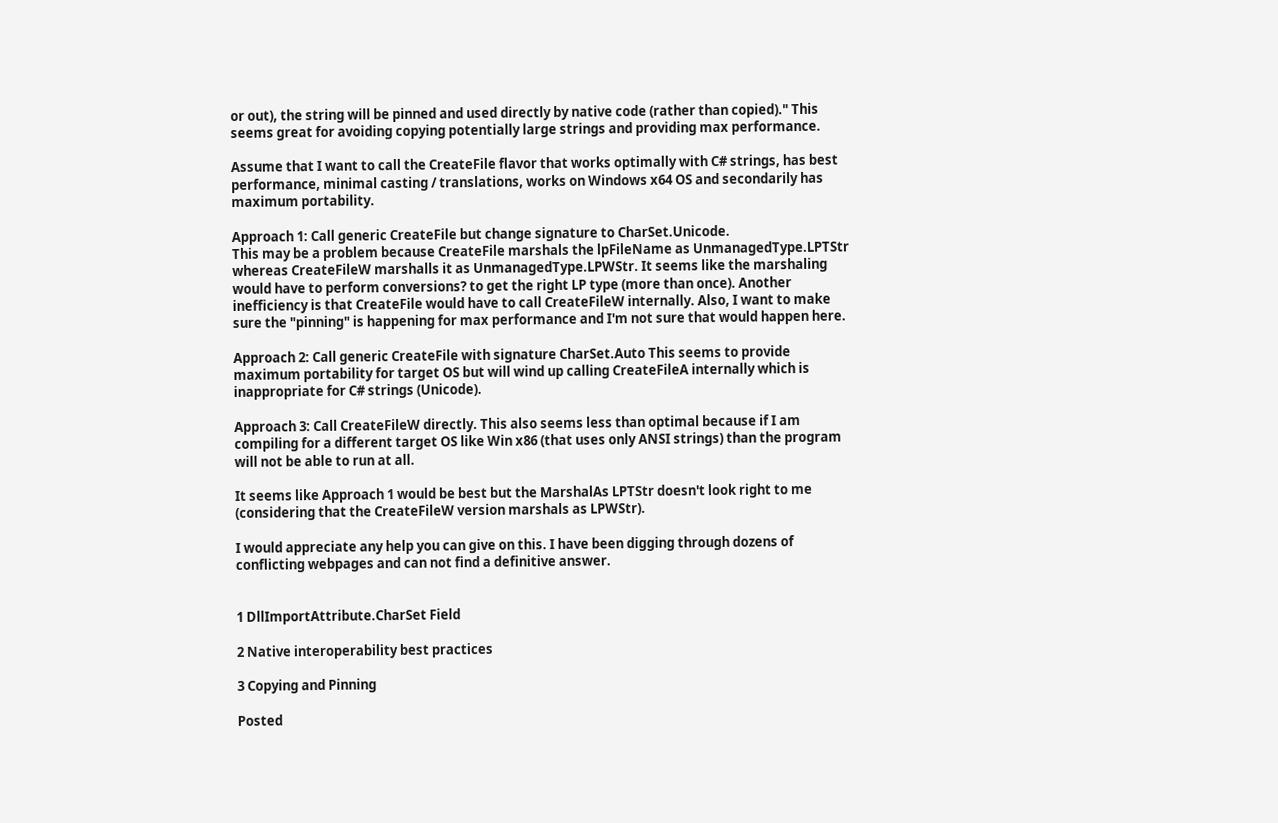or out), the string will be pinned and used directly by native code (rather than copied)." This seems great for avoiding copying potentially large strings and providing max performance.

Assume that I want to call the CreateFile flavor that works optimally with C# strings, has best performance, minimal casting / translations, works on Windows x64 OS and secondarily has maximum portability.

Approach 1: Call generic CreateFile but change signature to CharSet.Unicode.
This may be a problem because CreateFile marshals the lpFileName as UnmanagedType.LPTStr whereas CreateFileW marshalls it as UnmanagedType.LPWStr. It seems like the marshaling would have to perform conversions? to get the right LP type (more than once). Another inefficiency is that CreateFile would have to call CreateFileW internally. Also, I want to make sure the "pinning" is happening for max performance and I'm not sure that would happen here.

Approach 2: Call generic CreateFile with signature CharSet.Auto This seems to provide maximum portability for target OS but will wind up calling CreateFileA internally which is inappropriate for C# strings (Unicode).

Approach 3: Call CreateFileW directly. This also seems less than optimal because if I am compiling for a different target OS like Win x86 (that uses only ANSI strings) than the program will not be able to run at all.

It seems like Approach 1 would be best but the MarshalAs LPTStr doesn't look right to me (considering that the CreateFileW version marshals as LPWStr).

I would appreciate any help you can give on this. I have been digging through dozens of conflicting webpages and can not find a definitive answer.


1 DllImportAttribute.CharSet Field

2 Native interoperability best practices

3 Copying and Pinning

Posted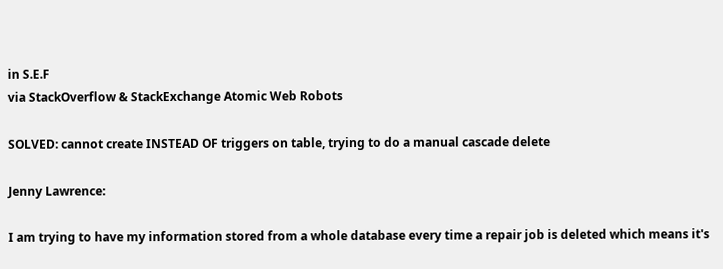in S.E.F
via StackOverflow & StackExchange Atomic Web Robots

SOLVED: cannot create INSTEAD OF triggers on table, trying to do a manual cascade delete

Jenny Lawrence:

I am trying to have my information stored from a whole database every time a repair job is deleted which means it's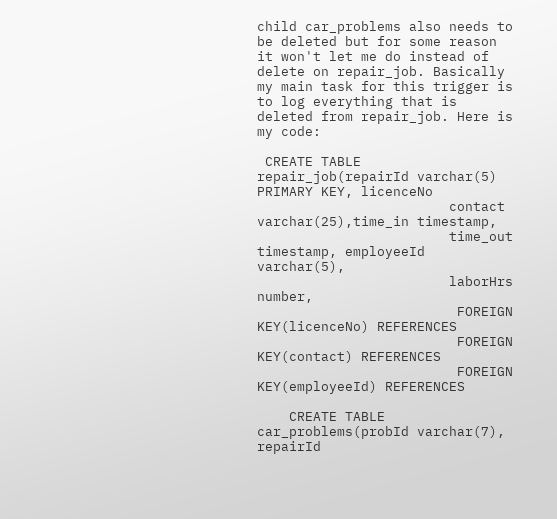child car_problems also needs to be deleted but for some reason it won't let me do instead of delete on repair_job. Basically my main task for this trigger is to log everything that is deleted from repair_job. Here is my code:

 CREATE TABLE repair_job(repairId varchar(5) PRIMARY KEY, licenceNo
                        contact varchar(25),time_in timestamp,
                        time_out timestamp, employeeId varchar(5),
                        laborHrs number,
                         FOREIGN KEY(licenceNo) REFERENCES
                         FOREIGN KEY(contact) REFERENCES
                         FOREIGN KEY(employeeId) REFERENCES

    CREATE TABLE car_problems(probId varchar(7), repairId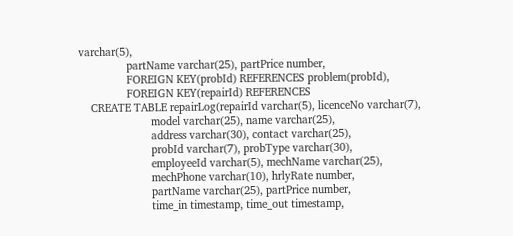varchar(5),
                partName varchar(25), partPrice number,
                FOREIGN KEY(probId) REFERENCES problem(probId),
                FOREIGN KEY(repairId) REFERENCES
    CREATE TABLE repairLog(repairId varchar(5), licenceNo varchar(7),
                        model varchar(25), name varchar(25),
                        address varchar(30), contact varchar(25),
                        probId varchar(7), probType varchar(30),
                        employeeId varchar(5), mechName varchar(25),
                        mechPhone varchar(10), hrlyRate number,
                        partName varchar(25), partPrice number,
                        time_in timestamp, time_out timestamp,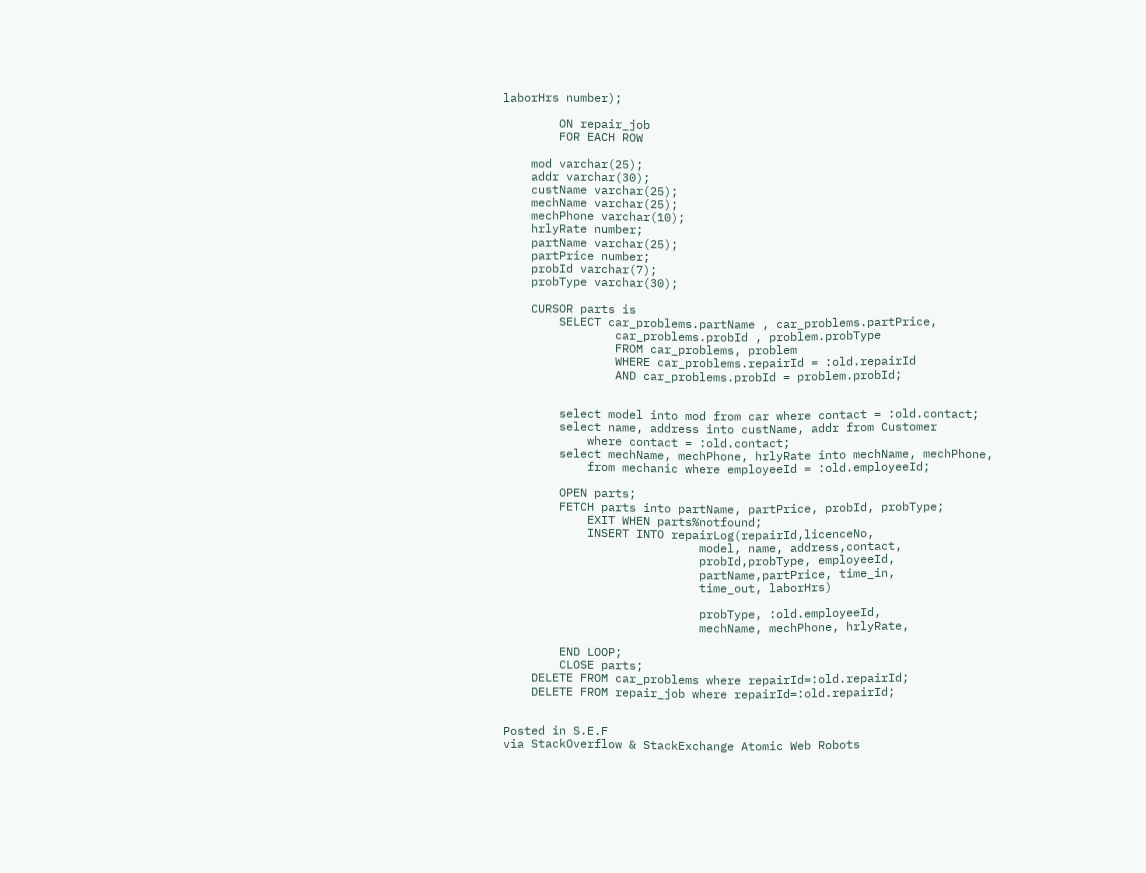laborHrs number);

        ON repair_job
        FOR EACH ROW

    mod varchar(25);
    addr varchar(30);
    custName varchar(25);
    mechName varchar(25);
    mechPhone varchar(10);
    hrlyRate number;
    partName varchar(25);
    partPrice number;
    probId varchar(7);
    probType varchar(30);

    CURSOR parts is
        SELECT car_problems.partName , car_problems.partPrice,
                car_problems.probId , problem.probType
                FROM car_problems, problem
                WHERE car_problems.repairId = :old.repairId
                AND car_problems.probId = problem.probId;


        select model into mod from car where contact = :old.contact;
        select name, address into custName, addr from Customer
            where contact = :old.contact;
        select mechName, mechPhone, hrlyRate into mechName, mechPhone,
            from mechanic where employeeId = :old.employeeId;

        OPEN parts;
        FETCH parts into partName, partPrice, probId, probType;
            EXIT WHEN parts%notfound;
            INSERT INTO repairLog(repairId,licenceNo,
                            model, name, address,contact,
                            probId,probType, employeeId,
                            partName,partPrice, time_in,
                            time_out, laborHrs)

                            probType, :old.employeeId,
                            mechName, mechPhone, hrlyRate,

        END LOOP;
        CLOSE parts;
    DELETE FROM car_problems where repairId=:old.repairId;
    DELETE FROM repair_job where repairId=:old.repairId;


Posted in S.E.F
via StackOverflow & StackExchange Atomic Web Robots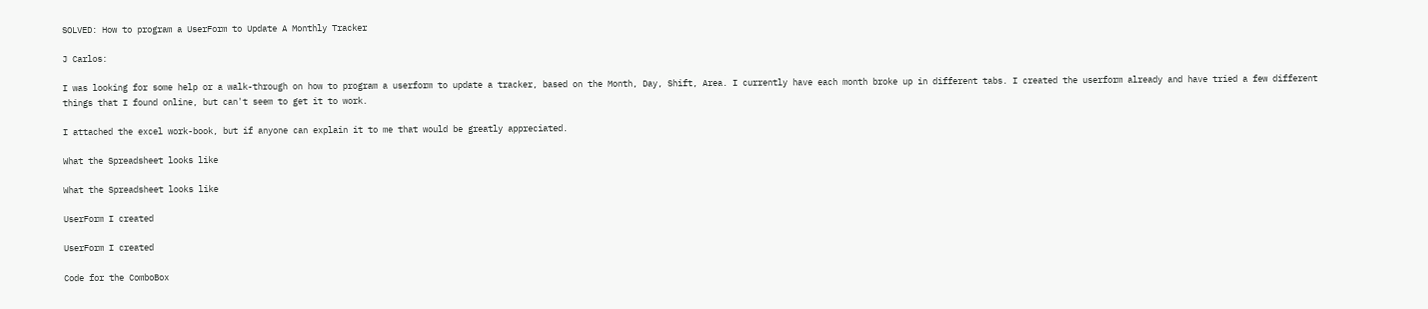SOLVED: How to program a UserForm to Update A Monthly Tracker

J Carlos:

I was looking for some help or a walk-through on how to program a userform to update a tracker, based on the Month, Day, Shift, Area. I currently have each month broke up in different tabs. I created the userform already and have tried a few different things that I found online, but can't seem to get it to work.

I attached the excel work-book, but if anyone can explain it to me that would be greatly appreciated.

What the Spreadsheet looks like

What the Spreadsheet looks like

UserForm I created

UserForm I created

Code for the ComboBox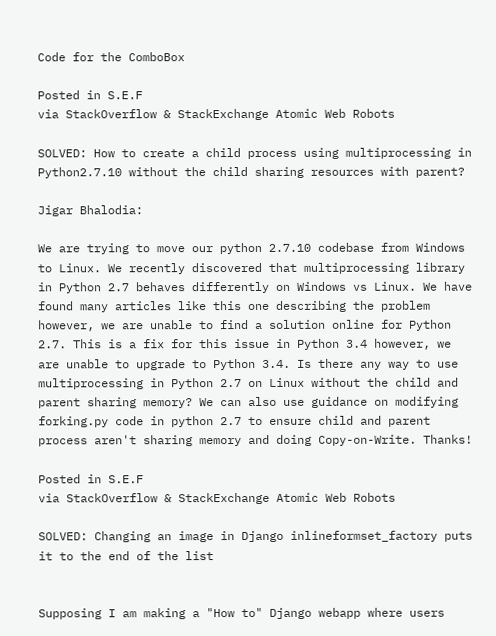Code for the ComboBox

Posted in S.E.F
via StackOverflow & StackExchange Atomic Web Robots

SOLVED: How to create a child process using multiprocessing in Python2.7.10 without the child sharing resources with parent?

Jigar Bhalodia:

We are trying to move our python 2.7.10 codebase from Windows to Linux. We recently discovered that multiprocessing library in Python 2.7 behaves differently on Windows vs Linux. We have found many articles like this one describing the problem however, we are unable to find a solution online for Python 2.7. This is a fix for this issue in Python 3.4 however, we are unable to upgrade to Python 3.4. Is there any way to use multiprocessing in Python 2.7 on Linux without the child and parent sharing memory? We can also use guidance on modifying forking.py code in python 2.7 to ensure child and parent process aren't sharing memory and doing Copy-on-Write. Thanks!

Posted in S.E.F
via StackOverflow & StackExchange Atomic Web Robots

SOLVED: Changing an image in Django inlineformset_factory puts it to the end of the list


Supposing I am making a "How to" Django webapp where users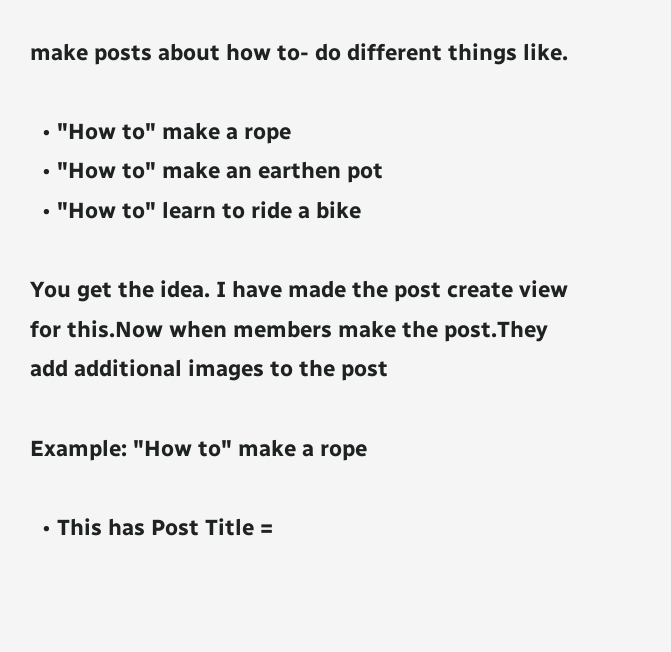make posts about how to- do different things like.

  • "How to" make a rope
  • "How to" make an earthen pot
  • "How to" learn to ride a bike

You get the idea. I have made the post create view for this.Now when members make the post.They add additional images to the post

Example: "How to" make a rope

  • This has Post Title =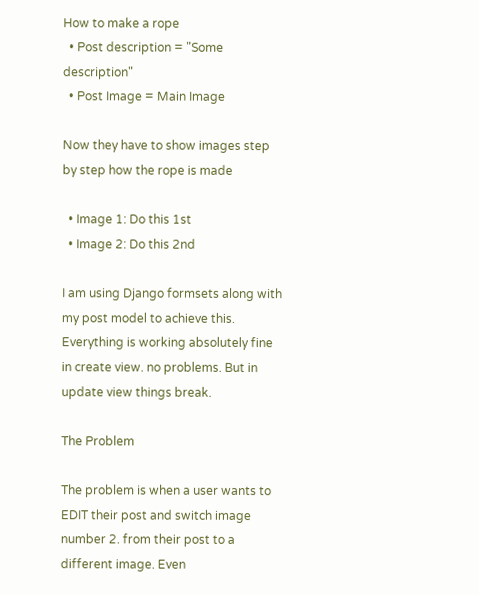How to make a rope
  • Post description = "Some description"
  • Post Image = Main Image

Now they have to show images step by step how the rope is made

  • Image 1: Do this 1st
  • Image 2: Do this 2nd

I am using Django formsets along with my post model to achieve this. Everything is working absolutely fine in create view. no problems. But in update view things break.

The Problem

The problem is when a user wants to EDIT their post and switch image number 2. from their post to a different image. Even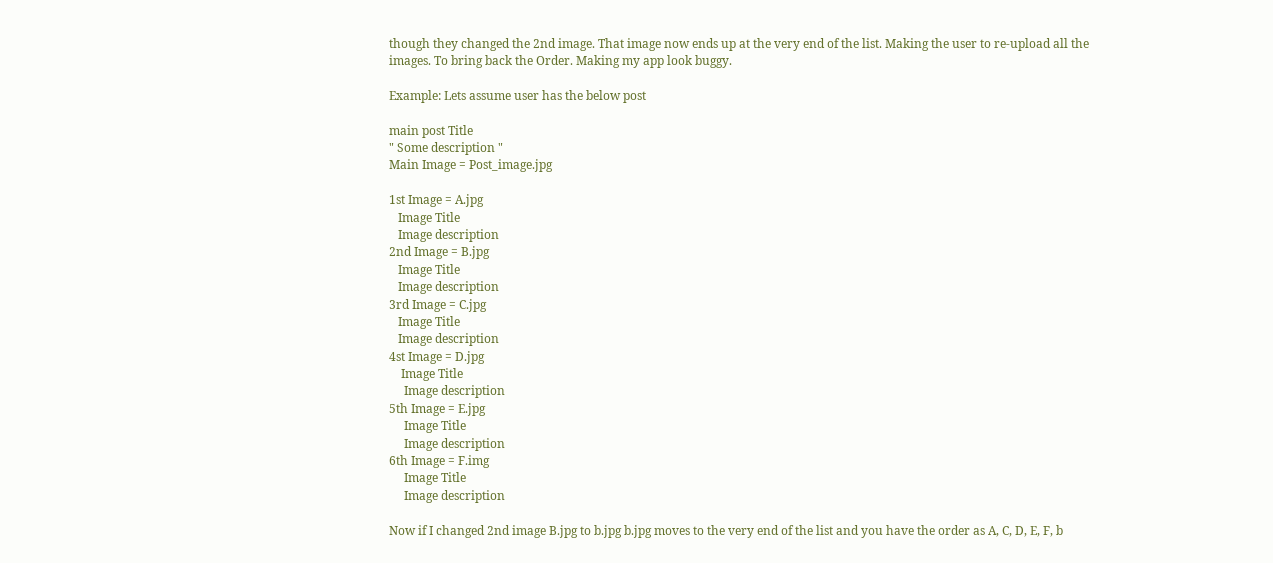though they changed the 2nd image. That image now ends up at the very end of the list. Making the user to re-upload all the images. To bring back the Order. Making my app look buggy.

Example: Lets assume user has the below post

main post Title
" Some description "
Main Image = Post_image.jpg

1st Image = A.jpg
   Image Title
   Image description
2nd Image = B.jpg
   Image Title
   Image description
3rd Image = C.jpg
   Image Title
   Image description
4st Image = D.jpg
    Image Title
     Image description
5th Image = E.jpg
     Image Title
     Image description
6th Image = F.img
     Image Title
     Image description

Now if I changed 2nd image B.jpg to b.jpg b.jpg moves to the very end of the list and you have the order as A, C, D, E, F, b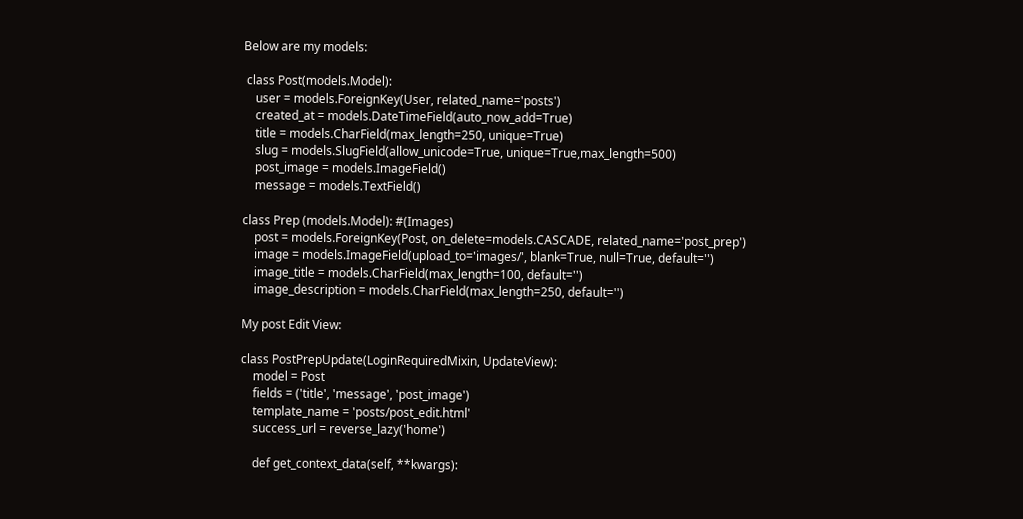Below are my models:

 class Post(models.Model):
    user = models.ForeignKey(User, related_name='posts')
    created_at = models.DateTimeField(auto_now_add=True)
    title = models.CharField(max_length=250, unique=True)
    slug = models.SlugField(allow_unicode=True, unique=True,max_length=500)
    post_image = models.ImageField()
    message = models.TextField()

class Prep (models.Model): #(Images)
    post = models.ForeignKey(Post, on_delete=models.CASCADE, related_name='post_prep')
    image = models.ImageField(upload_to='images/', blank=True, null=True, default='')
    image_title = models.CharField(max_length=100, default='')
    image_description = models.CharField(max_length=250, default='')

My post Edit View:

class PostPrepUpdate(LoginRequiredMixin, UpdateView):
    model = Post
    fields = ('title', 'message', 'post_image')
    template_name = 'posts/post_edit.html'
    success_url = reverse_lazy('home')

    def get_context_data(self, **kwargs):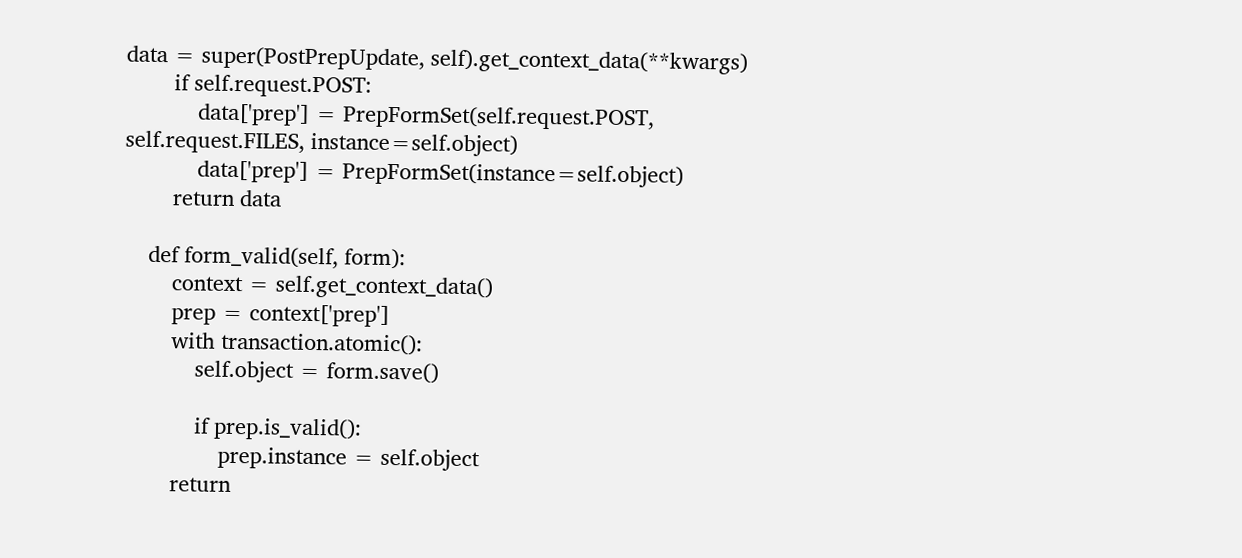data = super(PostPrepUpdate, self).get_context_data(**kwargs)
        if self.request.POST:
            data['prep'] = PrepFormSet(self.request.POST, self.request.FILES, instance=self.object)
            data['prep'] = PrepFormSet(instance=self.object)
        return data

    def form_valid(self, form):
        context = self.get_context_data()
        prep = context['prep']
        with transaction.atomic():
            self.object = form.save()

            if prep.is_valid():
                prep.instance = self.object
        return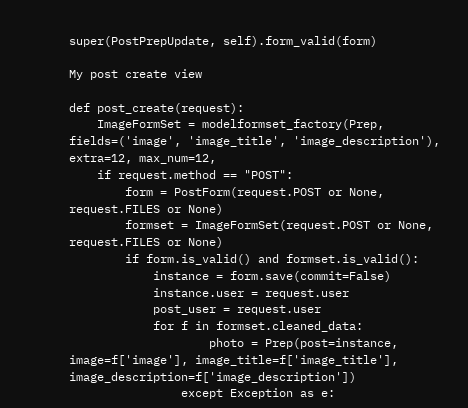super(PostPrepUpdate, self).form_valid(form)

My post create view

def post_create(request):
    ImageFormSet = modelformset_factory(Prep, fields=('image', 'image_title', 'image_description'), extra=12, max_num=12,
    if request.method == "POST":
        form = PostForm(request.POST or None, request.FILES or None)
        formset = ImageFormSet(request.POST or None, request.FILES or None)
        if form.is_valid() and formset.is_valid():
            instance = form.save(commit=False)
            instance.user = request.user
            post_user = request.user
            for f in formset.cleaned_data:
                    photo = Prep(post=instance, image=f['image'], image_title=f['image_title'], image_description=f['image_description'])
                except Exception as e: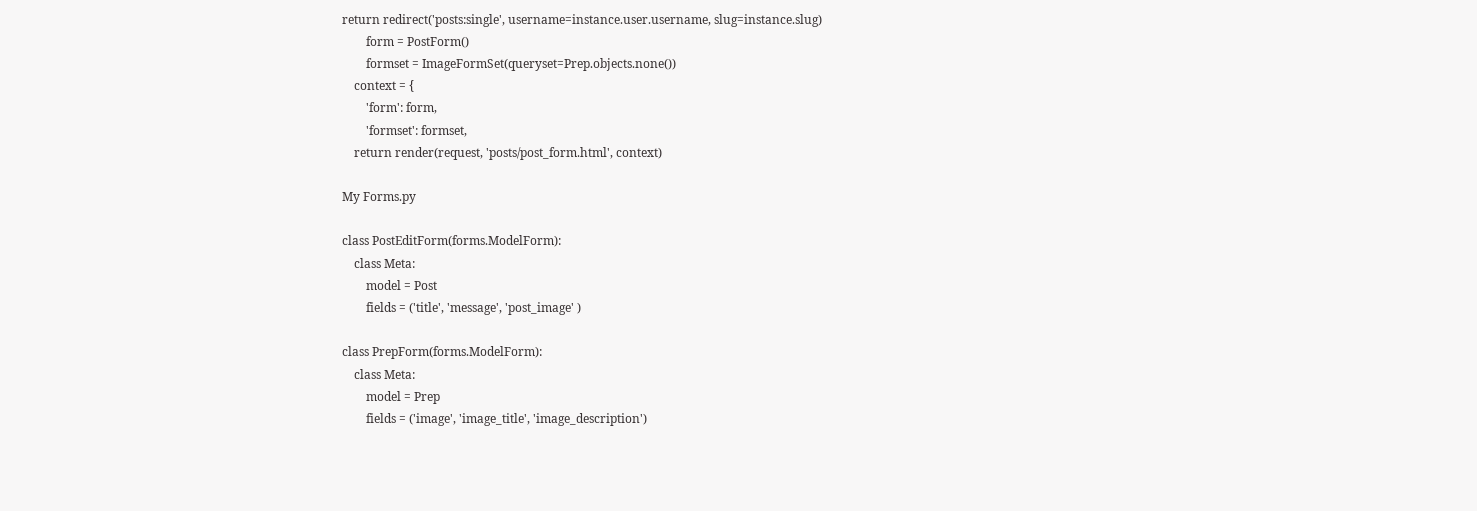return redirect('posts:single', username=instance.user.username, slug=instance.slug)
        form = PostForm()
        formset = ImageFormSet(queryset=Prep.objects.none())
    context = {
        'form': form,
        'formset': formset,
    return render(request, 'posts/post_form.html', context)

My Forms.py

class PostEditForm(forms.ModelForm):
    class Meta:
        model = Post
        fields = ('title', 'message', 'post_image' )

class PrepForm(forms.ModelForm):
    class Meta:
        model = Prep
        fields = ('image', 'image_title', 'image_description')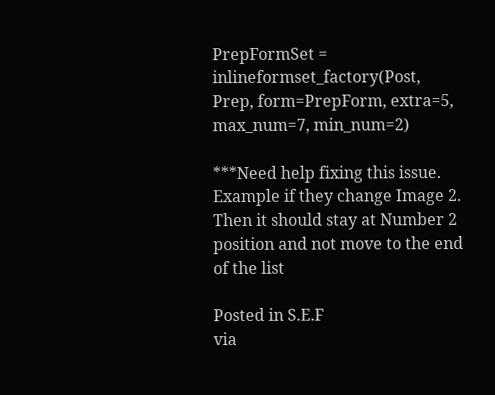PrepFormSet = inlineformset_factory(Post, Prep, form=PrepForm, extra=5, max_num=7, min_num=2)

***Need help fixing this issue. Example if they change Image 2. Then it should stay at Number 2 position and not move to the end of the list

Posted in S.E.F
via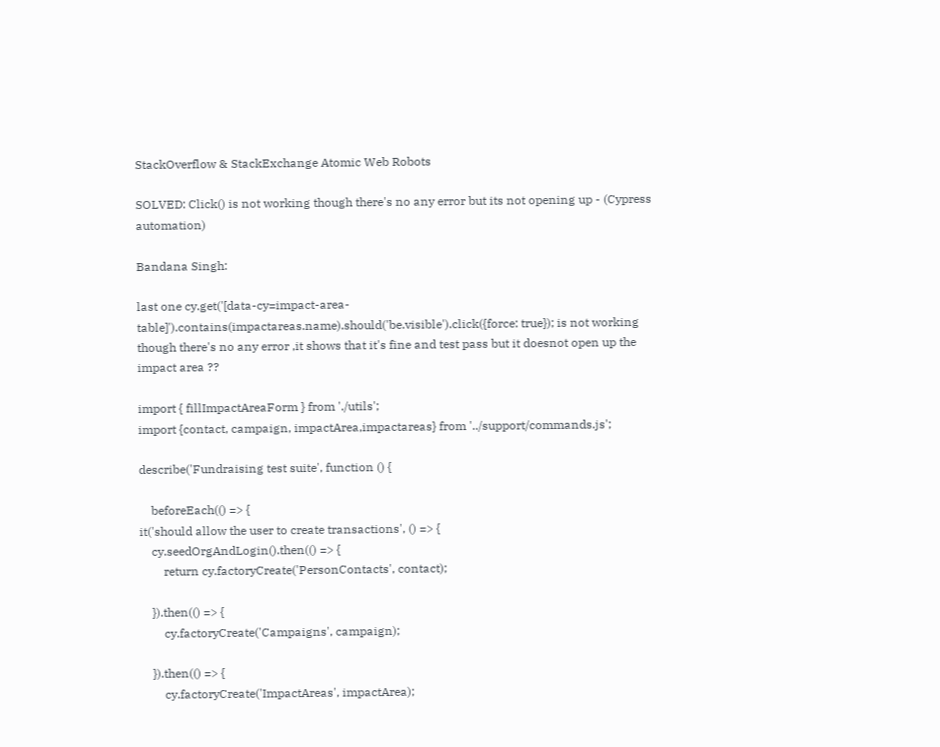StackOverflow & StackExchange Atomic Web Robots

SOLVED: Click() is not working though there's no any error but its not opening up - (Cypress automation)

Bandana Singh:

last one cy.get('[data-cy=impact-area-table]').contains(impactareas.name).should('be.visible').click({force: true}); is not working though there's no any error ,it shows that it's fine and test pass but it doesnot open up the impact area ??

import { fillImpactAreaForm } from './utils';
import {contact, campaign, impactArea,impactareas} from '../support/commands.js';

describe('Fundraising test suite', function () {

    beforeEach(() => {
it('should allow the user to create transactions', () => {
    cy.seedOrgAndLogin().then(() => {
        return cy.factoryCreate('PersonContacts', contact);

    }).then(() => {
        cy.factoryCreate('Campaigns', campaign);

    }).then(() => {
        cy.factoryCreate('ImpactAreas', impactArea);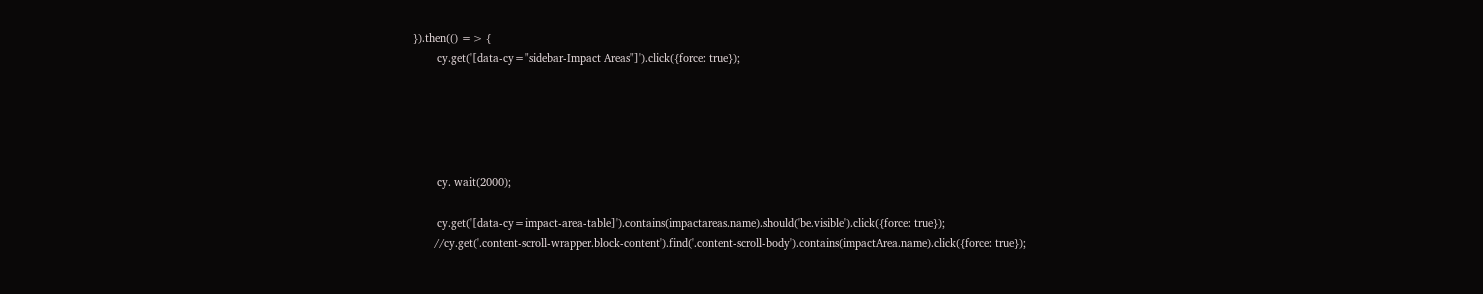}).then(() => {
        cy.get('[data-cy="sidebar-Impact Areas"]').click({force: true});





        cy. wait(2000);

        cy.get('[data-cy=impact-area-table]').contains(impactareas.name).should('be.visible').click({force: true});
       //cy.get('.content-scroll-wrapper.block-content').find('.content-scroll-body').contains(impactArea.name).click({force: true});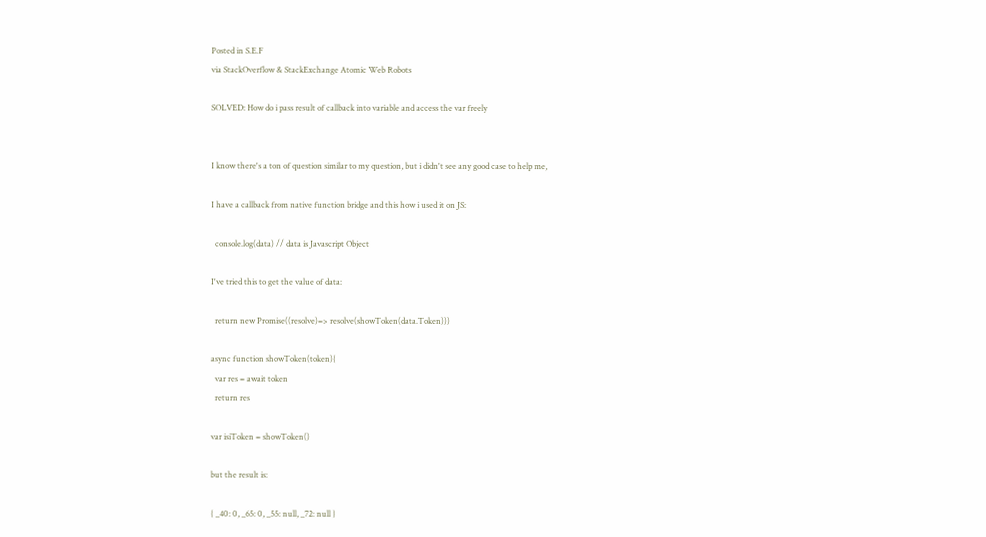Posted in S.E.F
via StackOverflow & StackExchange Atomic Web Robots

SOLVED: How do i pass result of callback into variable and access the var freely


I know there's a ton of question similar to my question, but i didn't see any good case to help me,

I have a callback from native function bridge and this how i used it on JS:

  console.log(data) // data is Javascript Object

I've tried this to get the value of data:

  return new Promise((resolve)=> resolve(showToken(data.Token)))

async function showToken(token){
  var res = await token
  return res

var isiToken = showToken()

but the result is:

{ _40: 0, _65: 0, _55: null, _72: null }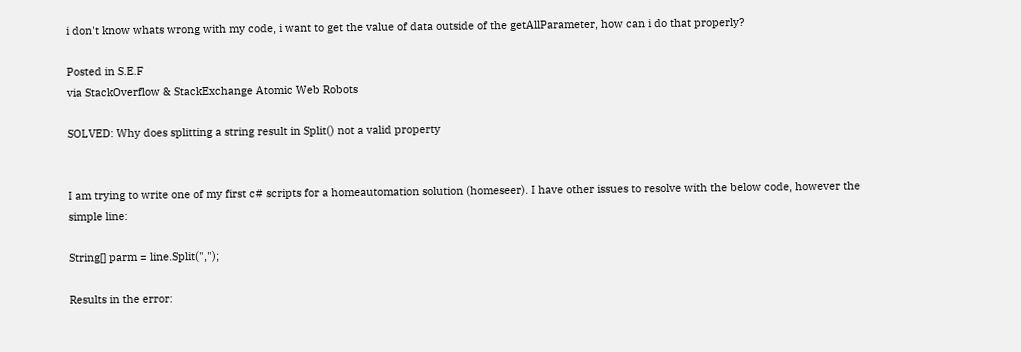i don't know whats wrong with my code, i want to get the value of data outside of the getAllParameter, how can i do that properly?

Posted in S.E.F
via StackOverflow & StackExchange Atomic Web Robots

SOLVED: Why does splitting a string result in Split() not a valid property


I am trying to write one of my first c# scripts for a homeautomation solution (homeseer). I have other issues to resolve with the below code, however the simple line:

String[] parm = line.Split(",");

Results in the error: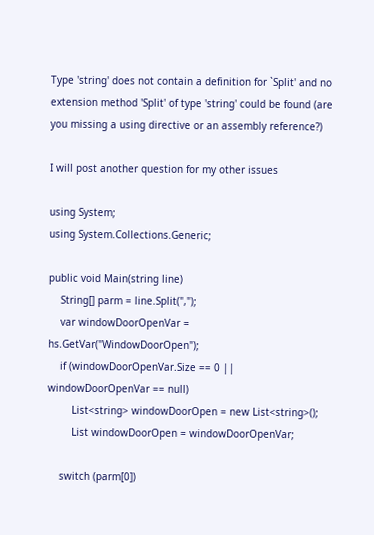Type 'string' does not contain a definition for `Split' and no extension method 'Split' of type 'string' could be found (are you missing a using directive or an assembly reference?)

I will post another question for my other issues

using System;
using System.Collections.Generic;

public void Main(string line)
    String[] parm = line.Split(",");
    var windowDoorOpenVar = hs.GetVar("WindowDoorOpen");
    if (windowDoorOpenVar.Size == 0 || windowDoorOpenVar == null)
        List<string> windowDoorOpen = new List<string>();
        List windowDoorOpen = windowDoorOpenVar;

    switch (parm[0])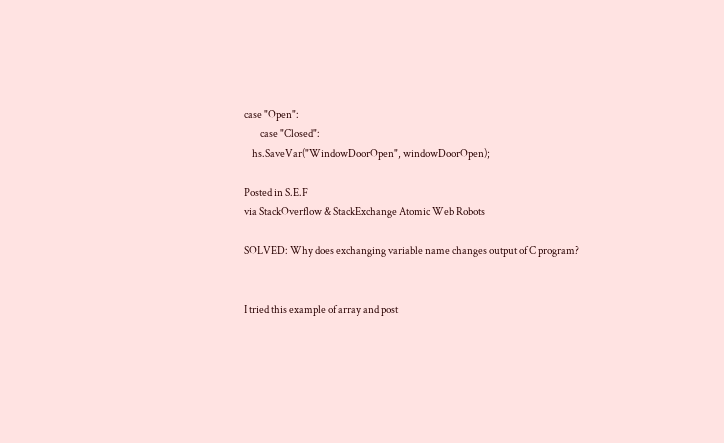case "Open":
        case "Closed":
    hs.SaveVar("WindowDoorOpen", windowDoorOpen);

Posted in S.E.F
via StackOverflow & StackExchange Atomic Web Robots

SOLVED: Why does exchanging variable name changes output of C program?


I tried this example of array and post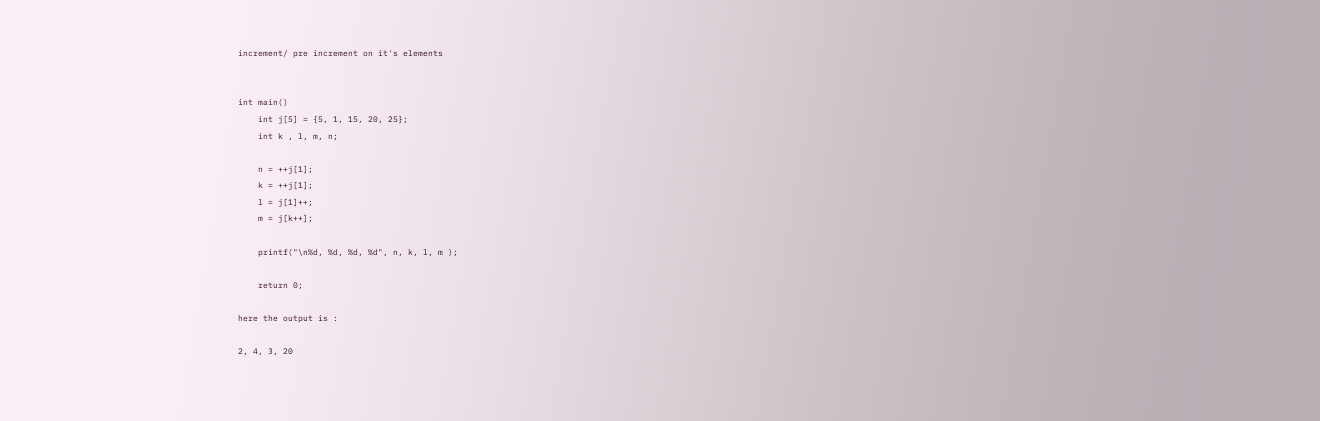increment/ pre increment on it's elements


int main()
    int j[5] = {5, 1, 15, 20, 25};
    int k , l, m, n;

    n = ++j[1];
    k = ++j[1];
    l = j[1]++;
    m = j[k++];

    printf("\n%d, %d, %d, %d", n, k, l, m );

    return 0;

here the output is :

2, 4, 3, 20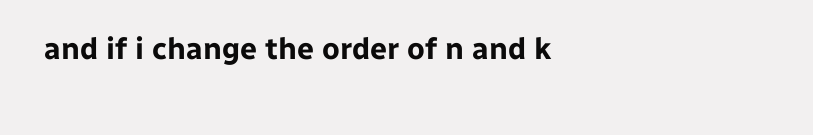and if i change the order of n and k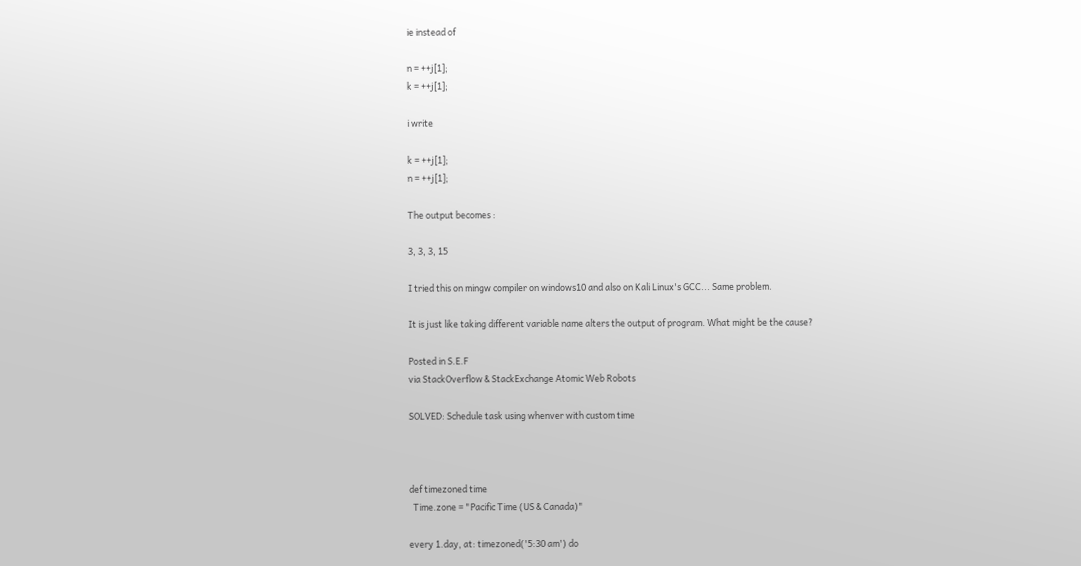ie instead of

n = ++j[1];
k = ++j[1];

i write

k = ++j[1];
n = ++j[1];

The output becomes :

3, 3, 3, 15

I tried this on mingw compiler on windows10 and also on Kali Linux's GCC... Same problem.

It is just like taking different variable name alters the output of program. What might be the cause?

Posted in S.E.F
via StackOverflow & StackExchange Atomic Web Robots

SOLVED: Schedule task using whenver with custom time



def timezoned time
  Time.zone = "Pacific Time (US & Canada)"

every 1.day, at: timezoned('5:30 am') do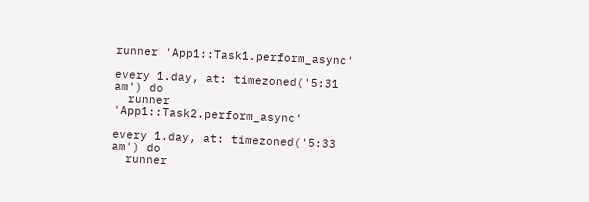runner 'App1::Task1.perform_async'

every 1.day, at: timezoned('5:31 am') do
  runner 'App1::Task2.perform_async'

every 1.day, at: timezoned('5:33 am') do
  runner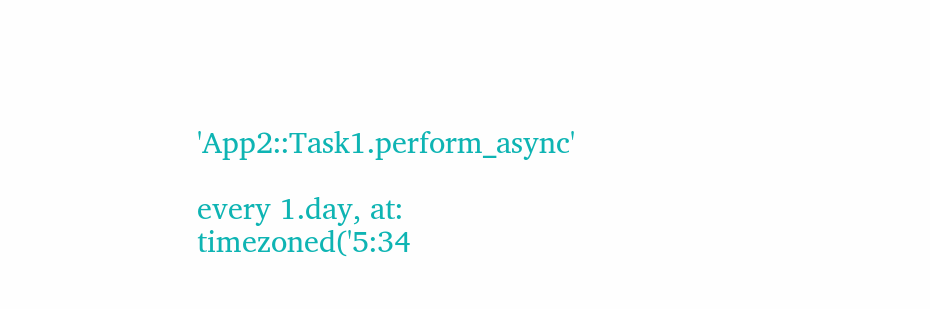'App2::Task1.perform_async'

every 1.day, at: timezoned('5:34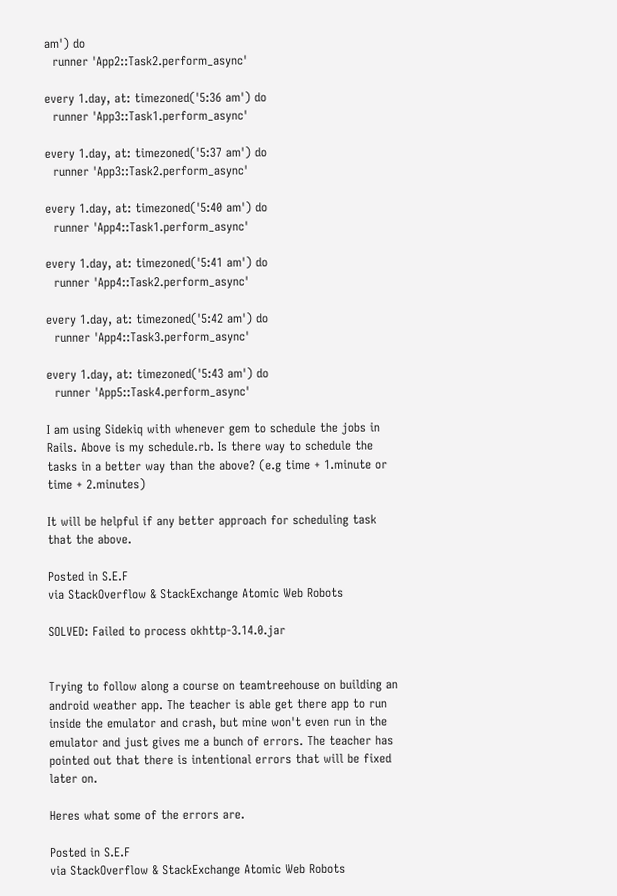am') do
  runner 'App2::Task2.perform_async'

every 1.day, at: timezoned('5:36 am') do
  runner 'App3::Task1.perform_async'

every 1.day, at: timezoned('5:37 am') do
  runner 'App3::Task2.perform_async'

every 1.day, at: timezoned('5:40 am') do
  runner 'App4::Task1.perform_async'

every 1.day, at: timezoned('5:41 am') do
  runner 'App4::Task2.perform_async'

every 1.day, at: timezoned('5:42 am') do
  runner 'App4::Task3.perform_async'

every 1.day, at: timezoned('5:43 am') do
  runner 'App5::Task4.perform_async'

I am using Sidekiq with whenever gem to schedule the jobs in Rails. Above is my schedule.rb. Is there way to schedule the tasks in a better way than the above? (e.g time + 1.minute or time + 2.minutes)

It will be helpful if any better approach for scheduling task that the above.

Posted in S.E.F
via StackOverflow & StackExchange Atomic Web Robots

SOLVED: Failed to process okhttp-3.14.0.jar


Trying to follow along a course on teamtreehouse on building an android weather app. The teacher is able get there app to run inside the emulator and crash, but mine won't even run in the emulator and just gives me a bunch of errors. The teacher has pointed out that there is intentional errors that will be fixed later on.

Heres what some of the errors are.

Posted in S.E.F
via StackOverflow & StackExchange Atomic Web Robots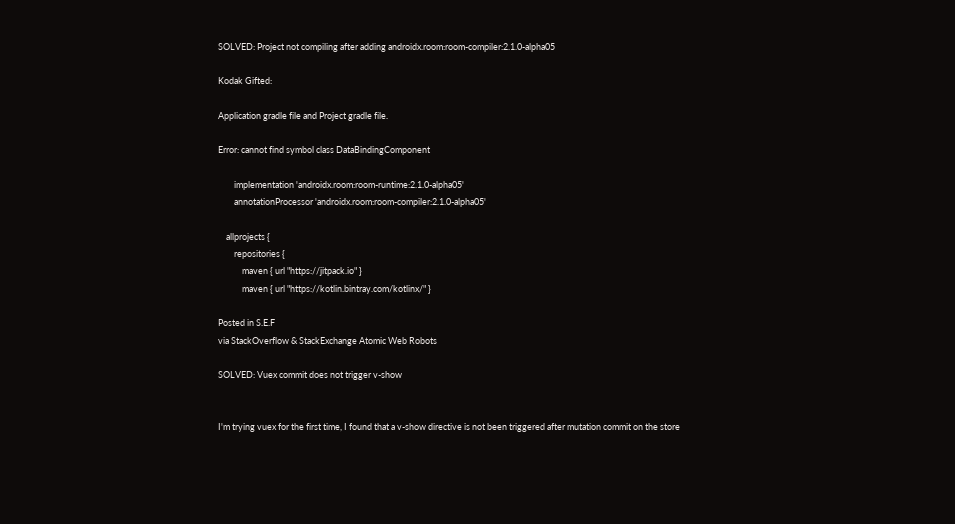SOLVED: Project not compiling after adding androidx.room:room-compiler:2.1.0-alpha05

Kodak Gifted:

Application gradle file and Project gradle file.

Error: cannot find symbol class DataBindingComponent

        implementation 'androidx.room:room-runtime:2.1.0-alpha05'
        annotationProcessor 'androidx.room:room-compiler:2.1.0-alpha05'

    allprojects {
        repositories {
            maven { url "https://jitpack.io" }
            maven { url "https://kotlin.bintray.com/kotlinx/" }

Posted in S.E.F
via StackOverflow & StackExchange Atomic Web Robots

SOLVED: Vuex commit does not trigger v-show


I'm trying vuex for the first time, I found that a v-show directive is not been triggered after mutation commit on the store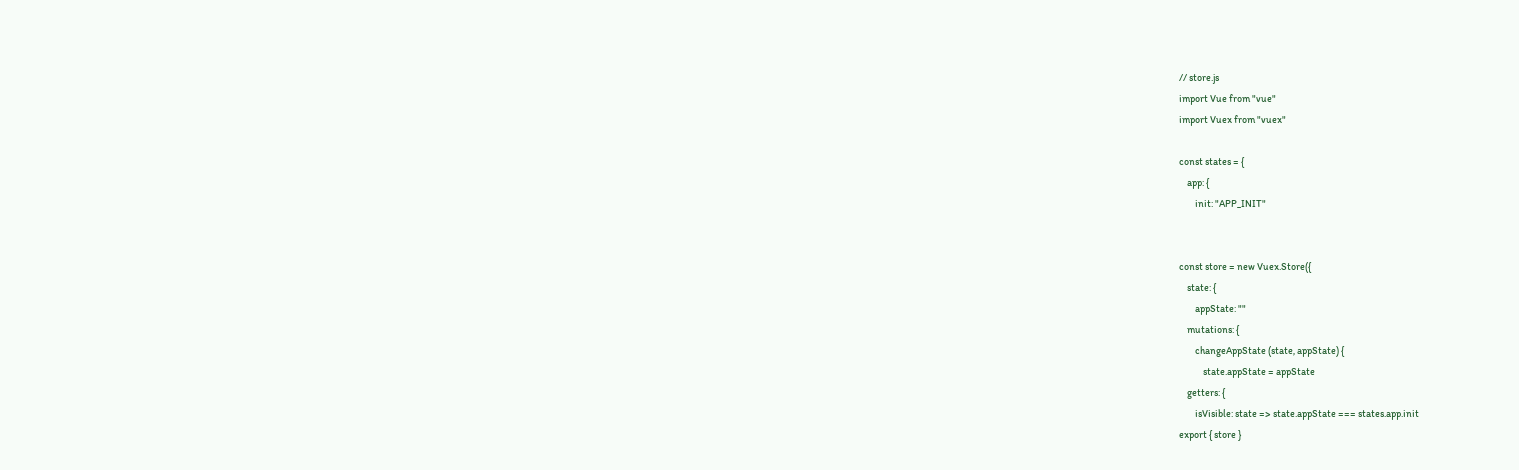// store.js
import Vue from "vue"
import Vuex from "vuex"

const states = {
    app: {
        init: "APP_INIT"


const store = new Vuex.Store({
    state: {
        appState: ""
    mutations: {
        changeAppState (state, appState) {
            state.appState = appState
    getters: {
        isVisible: state => state.appState === states.app.init
export { store }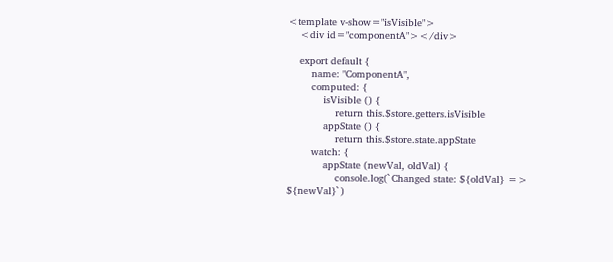<template v-show="isVisible">
    <div id="componentA"></div>

    export default {
        name: "ComponentA",
        computed: {
            isVisible () {
                return this.$store.getters.isVisible
            appState () {
                return this.$store.state.appState
        watch: {
            appState (newVal, oldVal) {
                console.log(`Changed state: ${oldVal} => ${newVal}`)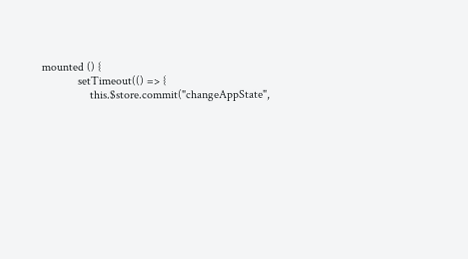mounted () {
            setTimeout(() => {
                this.$store.commit("changeAppState",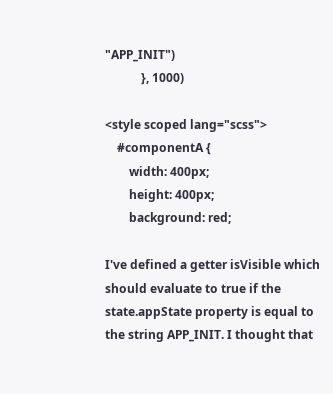"APP_INIT")
            }, 1000)

<style scoped lang="scss">
    #componentA {
        width: 400px;
        height: 400px;
        background: red;

I've defined a getter isVisible which should evaluate to true if the state.appState property is equal to the string APP_INIT. I thought that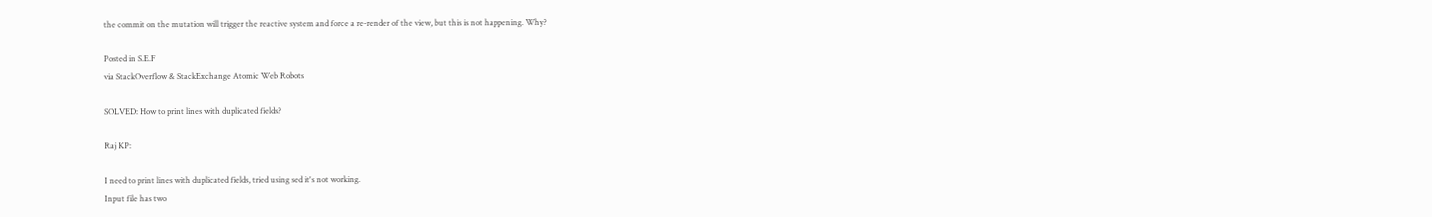the commit on the mutation will trigger the reactive system and force a re-render of the view, but this is not happening. Why?

Posted in S.E.F
via StackOverflow & StackExchange Atomic Web Robots

SOLVED: How to print lines with duplicated fields?

Raj KP:

I need to print lines with duplicated fields, tried using sed it's not working.
Input file has two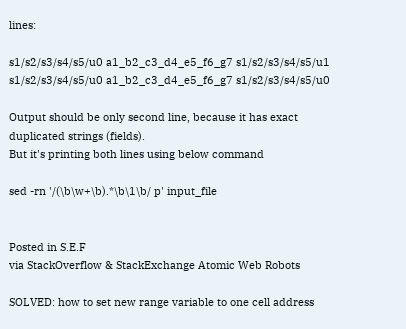lines:

s1/s2/s3/s4/s5/u0 a1_b2_c3_d4_e5_f6_g7 s1/s2/s3/s4/s5/u1
s1/s2/s3/s4/s5/u0 a1_b2_c3_d4_e5_f6_g7 s1/s2/s3/s4/s5/u0

Output should be only second line, because it has exact duplicated strings (fields).
But it's printing both lines using below command

sed -rn '/(\b\w+\b).*\b\1\b/ p' input_file


Posted in S.E.F
via StackOverflow & StackExchange Atomic Web Robots

SOLVED: how to set new range variable to one cell address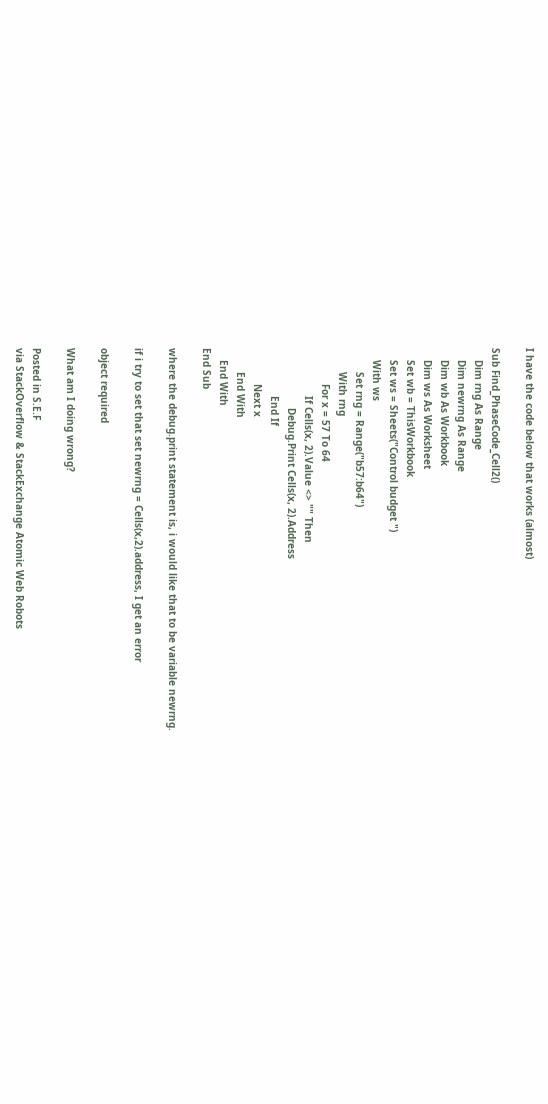I have the code below that works (almost)

Sub Find_PhaseCode_Cell2()
    Dim rng As Range
    Dim newrng As Range
    Dim wb As Workbook
    Dim ws As Worksheet
    Set wb = ThisWorkbook
    Set ws = Sheets("Control budget ")
    With ws
        Set rng = Range("b57:b64")
        With rng
            For x = 57 To 64
                If Cells(x, 2).Value <> "" Then
                    Debug.Print Cells(x, 2).Address
                End If
            Next x
        End With
    End With
End Sub

where the debug.print statement is, i would like that to be variable newrng.

if i try to set that set newrng = Cells(x,2).address, I get an error

object required

What am I doing wrong?

Posted in S.E.F
via StackOverflow & StackExchange Atomic Web Robots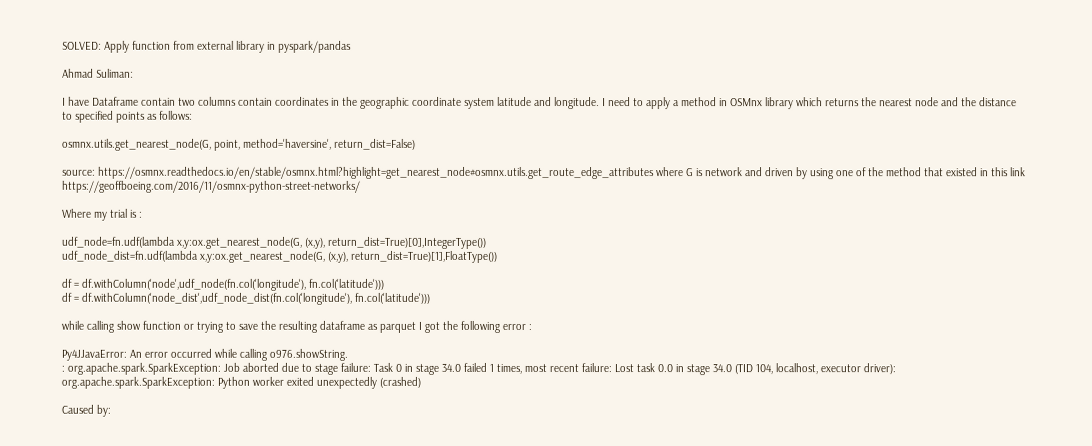SOLVED: Apply function from external library in pyspark/pandas

Ahmad Suliman:

I have Dataframe contain two columns contain coordinates in the geographic coordinate system latitude and longitude. I need to apply a method in OSMnx library which returns the nearest node and the distance to specified points as follows:

osmnx.utils.get_nearest_node(G, point, method='haversine', return_dist=False)

source: https://osmnx.readthedocs.io/en/stable/osmnx.html?highlight=get_nearest_node#osmnx.utils.get_route_edge_attributes where G is network and driven by using one of the method that existed in this link https://geoffboeing.com/2016/11/osmnx-python-street-networks/

Where my trial is :

udf_node=fn.udf(lambda x,y:ox.get_nearest_node(G, (x,y), return_dist=True)[0],IntegerType())
udf_node_dist=fn.udf(lambda x,y:ox.get_nearest_node(G, (x,y), return_dist=True)[1],FloatType())

df = df.withColumn('node',udf_node(fn.col('longitude'), fn.col('latitude')))
df = df.withColumn('node_dist',udf_node_dist(fn.col('longitude'), fn.col('latitude')))

while calling show function or trying to save the resulting dataframe as parquet I got the following error :

Py4JJavaError: An error occurred while calling o976.showString.
: org.apache.spark.SparkException: Job aborted due to stage failure: Task 0 in stage 34.0 failed 1 times, most recent failure: Lost task 0.0 in stage 34.0 (TID 104, localhost, executor driver): org.apache.spark.SparkException: Python worker exited unexpectedly (crashed)

Caused by: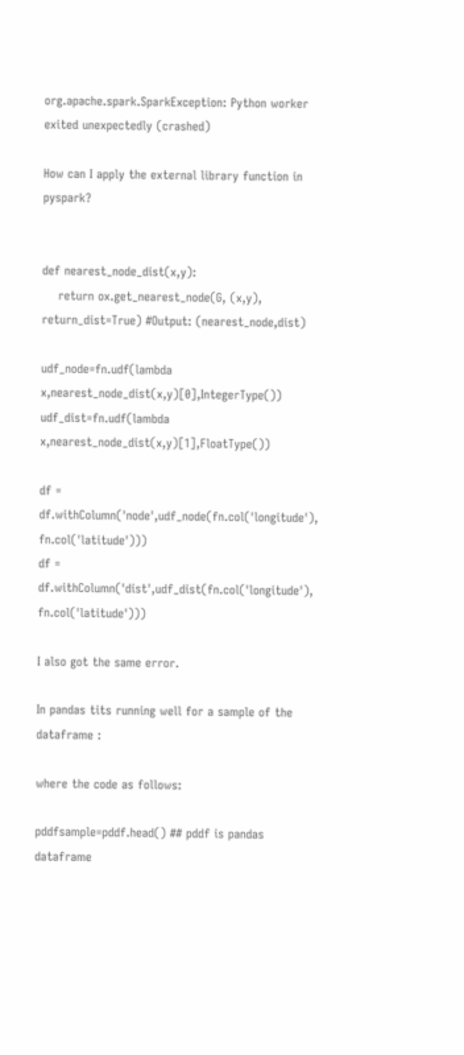org.apache.spark.SparkException: Python worker exited unexpectedly (crashed)

How can I apply the external library function in pyspark?


def nearest_node_dist(x,y):
    return ox.get_nearest_node(G, (x,y), return_dist=True) #Output: (nearest_node,dist)

udf_node=fn.udf(lambda x,nearest_node_dist(x,y)[0],IntegerType())
udf_dist=fn.udf(lambda x,nearest_node_dist(x,y)[1],FloatType())

df = df.withColumn('node',udf_node(fn.col('longitude'), fn.col('latitude')))
df = df.withColumn('dist',udf_dist(fn.col('longitude'), fn.col('latitude')))

I also got the same error.

In pandas tits running well for a sample of the dataframe :

where the code as follows:

pddfsample=pddf.head() ## pddf is pandas dataframe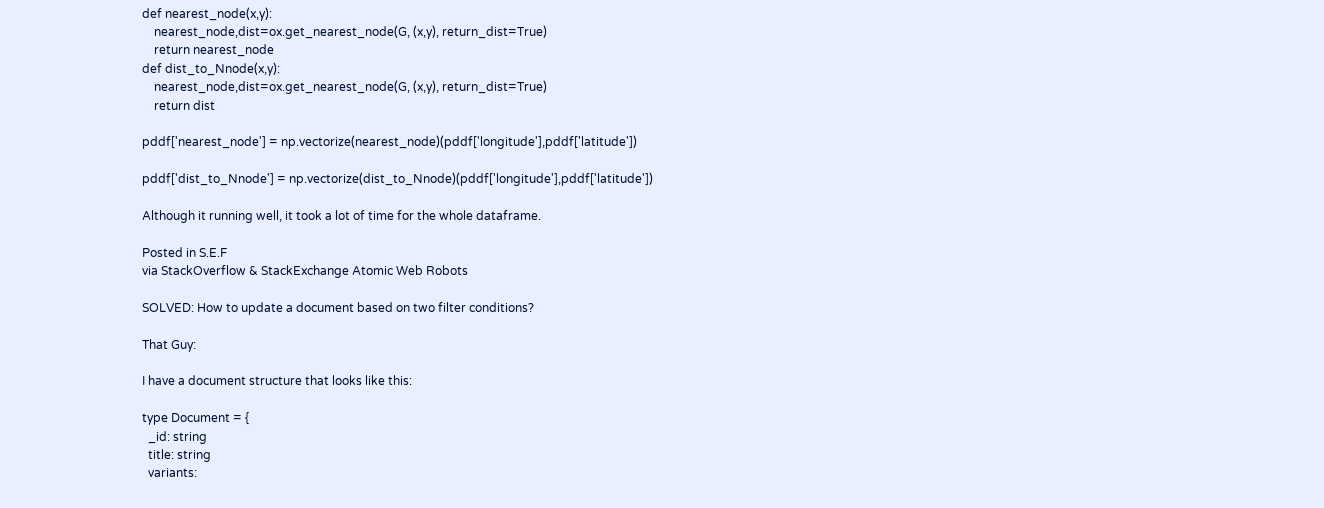def nearest_node(x,y):
    nearest_node,dist=ox.get_nearest_node(G, (x,y), return_dist=True)
    return nearest_node
def dist_to_Nnode(x,y):
    nearest_node,dist=ox.get_nearest_node(G, (x,y), return_dist=True)
    return dist

pddf['nearest_node'] = np.vectorize(nearest_node)(pddf['longitude'],pddf['latitude'])

pddf['dist_to_Nnode'] = np.vectorize(dist_to_Nnode)(pddf['longitude'],pddf['latitude'])

Although it running well, it took a lot of time for the whole dataframe.

Posted in S.E.F
via StackOverflow & StackExchange Atomic Web Robots

SOLVED: How to update a document based on two filter conditions?

That Guy:

I have a document structure that looks like this:

type Document = {
  _id: string
  title: string
  variants: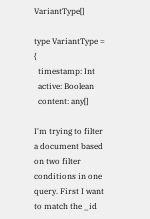VariantType[]

type VariantType = {
  timestamp: Int
  active: Boolean
  content: any[]

I'm trying to filter a document based on two filter conditions in one query. First I want to match the _id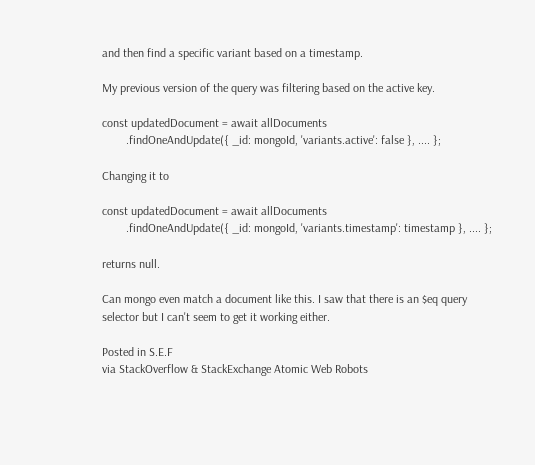and then find a specific variant based on a timestamp.

My previous version of the query was filtering based on the active key.

const updatedDocument = await allDocuments
        .findOneAndUpdate({ _id: mongoId, 'variants.active': false }, .... };

Changing it to

const updatedDocument = await allDocuments
        .findOneAndUpdate({ _id: mongoId, 'variants.timestamp': timestamp }, .... };

returns null.

Can mongo even match a document like this. I saw that there is an $eq query selector but I can't seem to get it working either.

Posted in S.E.F
via StackOverflow & StackExchange Atomic Web Robots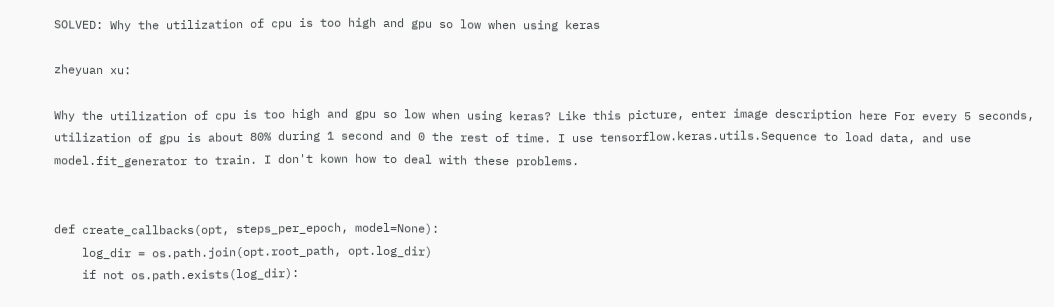SOLVED: Why the utilization of cpu is too high and gpu so low when using keras

zheyuan xu:

Why the utilization of cpu is too high and gpu so low when using keras? Like this picture, enter image description here For every 5 seconds, utilization of gpu is about 80% during 1 second and 0 the rest of time. I use tensorflow.keras.utils.Sequence to load data, and use model.fit_generator to train. I don't kown how to deal with these problems.


def create_callbacks(opt, steps_per_epoch, model=None):
    log_dir = os.path.join(opt.root_path, opt.log_dir)
    if not os.path.exists(log_dir):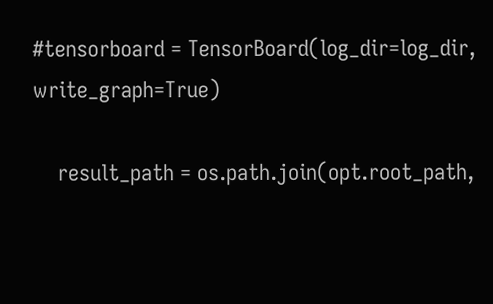#tensorboard = TensorBoard(log_dir=log_dir, write_graph=True)

    result_path = os.path.join(opt.root_path,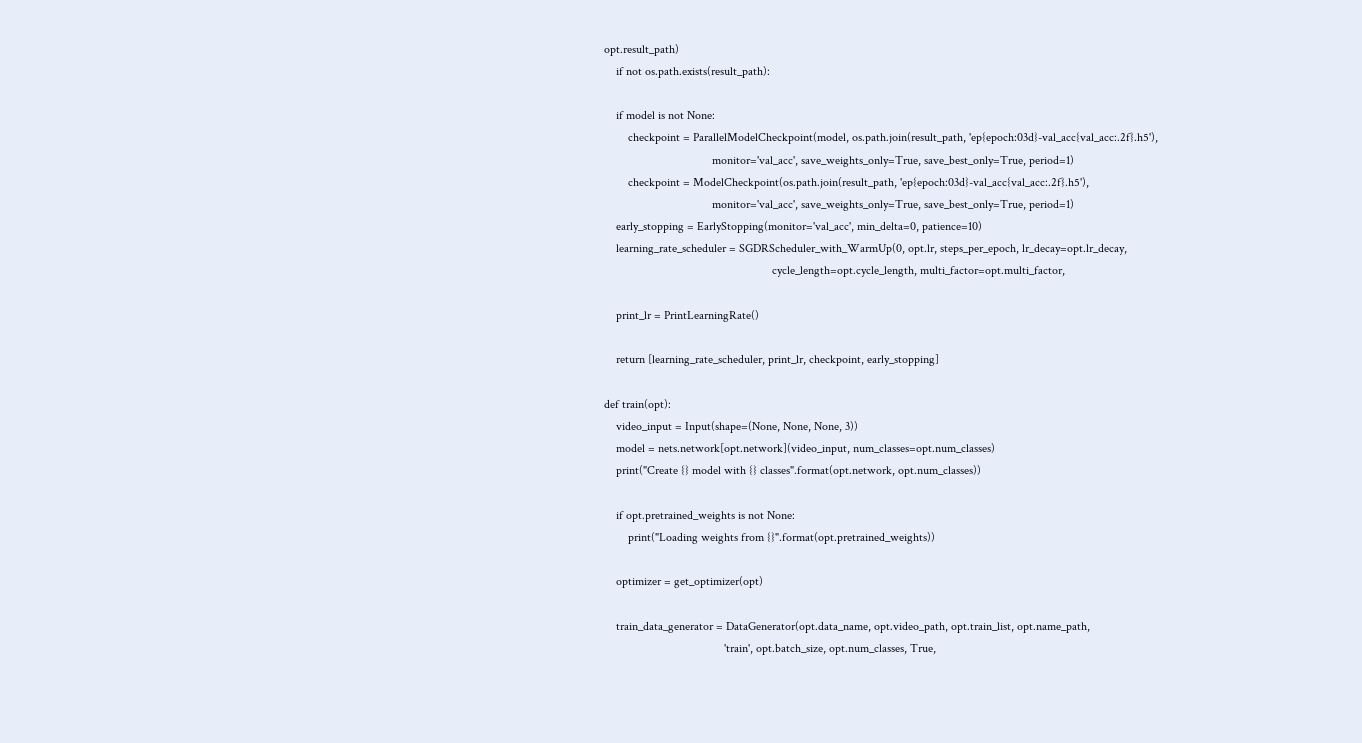opt.result_path)
    if not os.path.exists(result_path):

    if model is not None:
        checkpoint = ParallelModelCheckpoint(model, os.path.join(result_path, 'ep{epoch:03d}-val_acc{val_acc:.2f}.h5'),
                                    monitor='val_acc', save_weights_only=True, save_best_only=True, period=1)
        checkpoint = ModelCheckpoint(os.path.join(result_path, 'ep{epoch:03d}-val_acc{val_acc:.2f}.h5'),
                                    monitor='val_acc', save_weights_only=True, save_best_only=True, period=1)
    early_stopping = EarlyStopping(monitor='val_acc', min_delta=0, patience=10)
    learning_rate_scheduler = SGDRScheduler_with_WarmUp(0, opt.lr, steps_per_epoch, lr_decay=opt.lr_decay,
                                                        cycle_length=opt.cycle_length, multi_factor=opt.multi_factor,

    print_lr = PrintLearningRate()

    return [learning_rate_scheduler, print_lr, checkpoint, early_stopping]

def train(opt):
    video_input = Input(shape=(None, None, None, 3))
    model = nets.network[opt.network](video_input, num_classes=opt.num_classes)
    print("Create {} model with {} classes".format(opt.network, opt.num_classes))

    if opt.pretrained_weights is not None:
        print("Loading weights from {}".format(opt.pretrained_weights))

    optimizer = get_optimizer(opt)

    train_data_generator = DataGenerator(opt.data_name, opt.video_path, opt.train_list, opt.name_path,
                                        'train', opt.batch_size, opt.num_classes, True,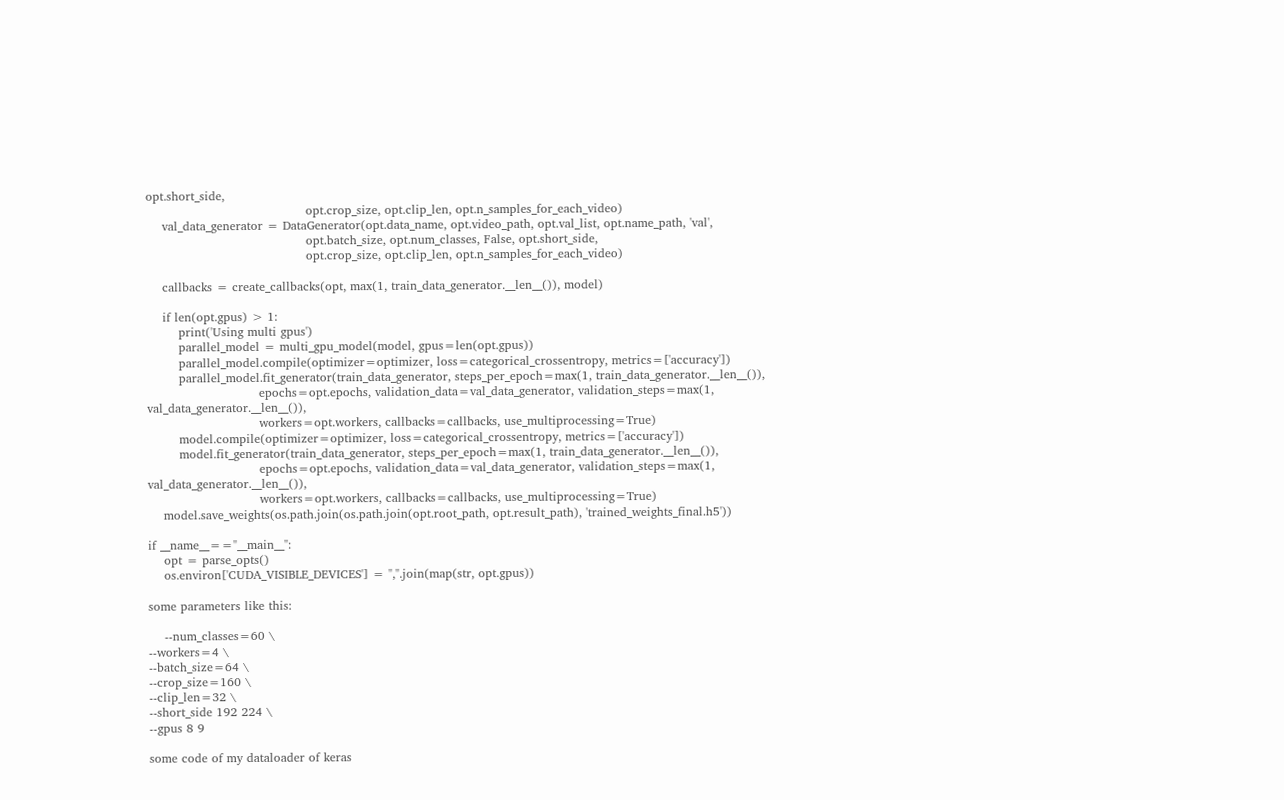opt.short_side,
                                        opt.crop_size, opt.clip_len, opt.n_samples_for_each_video)
    val_data_generator = DataGenerator(opt.data_name, opt.video_path, opt.val_list, opt.name_path, 'val',
                                        opt.batch_size, opt.num_classes, False, opt.short_side,
                                        opt.crop_size, opt.clip_len, opt.n_samples_for_each_video)

    callbacks = create_callbacks(opt, max(1, train_data_generator.__len__()), model)

    if len(opt.gpus) > 1:
        print('Using multi gpus')
        parallel_model = multi_gpu_model(model, gpus=len(opt.gpus))
        parallel_model.compile(optimizer=optimizer, loss=categorical_crossentropy, metrics=['accuracy'])
        parallel_model.fit_generator(train_data_generator, steps_per_epoch=max(1, train_data_generator.__len__()),
                            epochs=opt.epochs, validation_data=val_data_generator, validation_steps=max(1, val_data_generator.__len__()),
                            workers=opt.workers, callbacks=callbacks, use_multiprocessing=True)
        model.compile(optimizer=optimizer, loss=categorical_crossentropy, metrics=['accuracy'])
        model.fit_generator(train_data_generator, steps_per_epoch=max(1, train_data_generator.__len__()),
                            epochs=opt.epochs, validation_data=val_data_generator, validation_steps=max(1, val_data_generator.__len__()),
                            workers=opt.workers, callbacks=callbacks, use_multiprocessing=True)
    model.save_weights(os.path.join(os.path.join(opt.root_path, opt.result_path), 'trained_weights_final.h5'))

if __name__=="__main__":
    opt = parse_opts()
    os.environ['CUDA_VISIBLE_DEVICES'] = ",".join(map(str, opt.gpus))

some parameters like this:

    --num_classes=60 \
--workers=4 \
--batch_size=64 \
--crop_size=160 \
--clip_len=32 \
--short_side 192 224 \
--gpus 8 9

some code of my dataloader of keras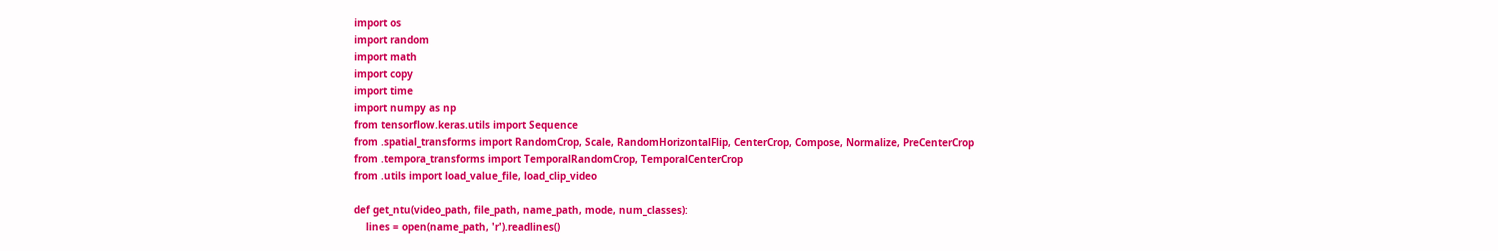import os
import random
import math
import copy
import time
import numpy as np
from tensorflow.keras.utils import Sequence
from .spatial_transforms import RandomCrop, Scale, RandomHorizontalFlip, CenterCrop, Compose, Normalize, PreCenterCrop
from .tempora_transforms import TemporalRandomCrop, TemporalCenterCrop
from .utils import load_value_file, load_clip_video

def get_ntu(video_path, file_path, name_path, mode, num_classes):
    lines = open(name_path, 'r').readlines()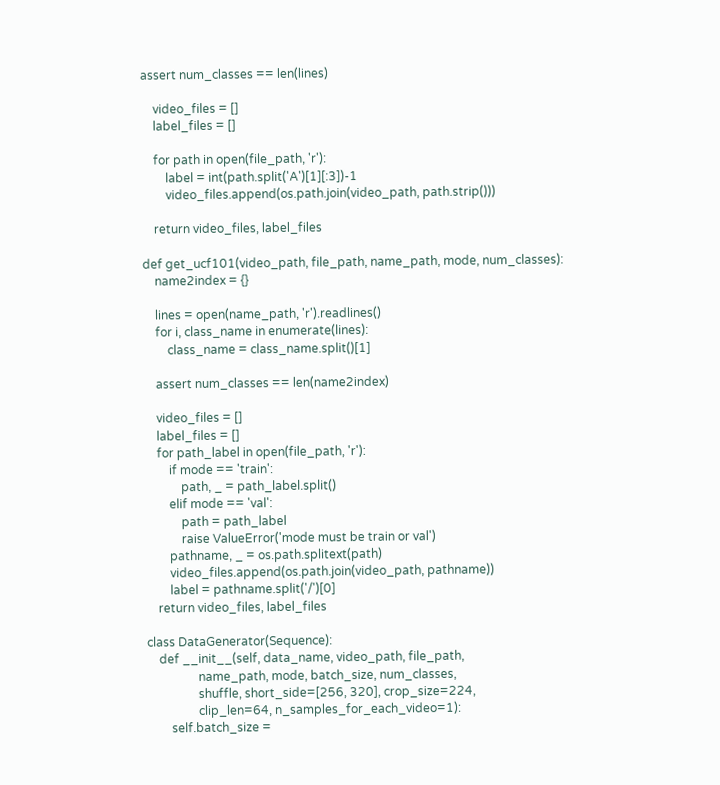assert num_classes == len(lines)

    video_files = []
    label_files = []

    for path in open(file_path, 'r'):
        label = int(path.split('A')[1][:3])-1
        video_files.append(os.path.join(video_path, path.strip()))

    return video_files, label_files

def get_ucf101(video_path, file_path, name_path, mode, num_classes):
    name2index = {}

    lines = open(name_path, 'r').readlines()
    for i, class_name in enumerate(lines):
        class_name = class_name.split()[1]

    assert num_classes == len(name2index)

    video_files = []
    label_files = []
    for path_label in open(file_path, 'r'):
        if mode == 'train':
            path, _ = path_label.split()
        elif mode == 'val':
            path = path_label
            raise ValueError('mode must be train or val')
        pathname, _ = os.path.splitext(path)
        video_files.append(os.path.join(video_path, pathname))
        label = pathname.split('/')[0]
    return video_files, label_files

class DataGenerator(Sequence):
    def __init__(self, data_name, video_path, file_path,
                 name_path, mode, batch_size, num_classes,
                 shuffle, short_side=[256, 320], crop_size=224,
                 clip_len=64, n_samples_for_each_video=1):
        self.batch_size =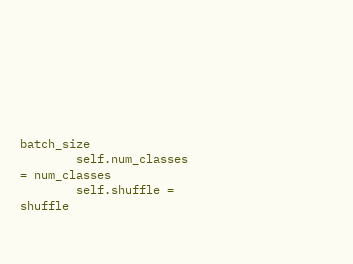batch_size
        self.num_classes = num_classes
        self.shuffle = shuffle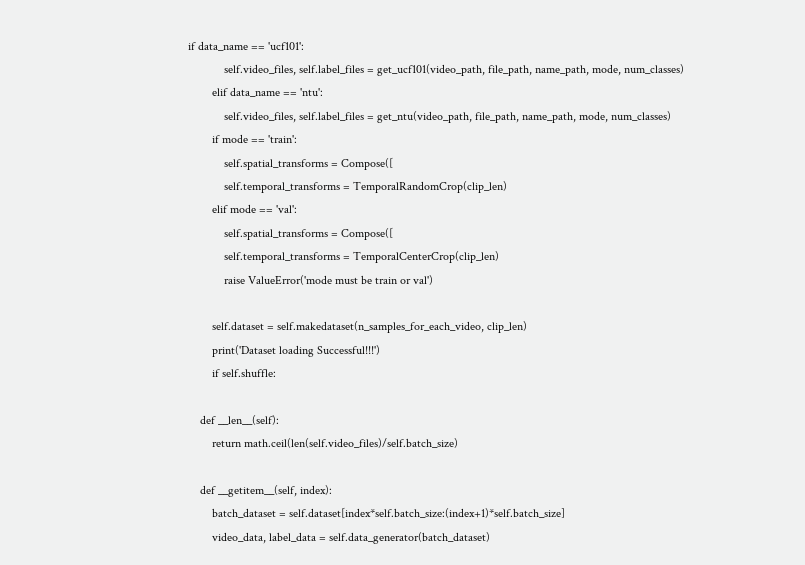if data_name == 'ucf101':
            self.video_files, self.label_files = get_ucf101(video_path, file_path, name_path, mode, num_classes)
        elif data_name == 'ntu':
            self.video_files, self.label_files = get_ntu(video_path, file_path, name_path, mode, num_classes)
        if mode == 'train':
            self.spatial_transforms = Compose([
            self.temporal_transforms = TemporalRandomCrop(clip_len)
        elif mode == 'val':
            self.spatial_transforms = Compose([
            self.temporal_transforms = TemporalCenterCrop(clip_len)
            raise ValueError('mode must be train or val')

        self.dataset = self.makedataset(n_samples_for_each_video, clip_len)
        print('Dataset loading Successful!!!')
        if self.shuffle:

    def __len__(self):
        return math.ceil(len(self.video_files)/self.batch_size)

    def __getitem__(self, index):
        batch_dataset = self.dataset[index*self.batch_size:(index+1)*self.batch_size]
        video_data, label_data = self.data_generator(batch_dataset)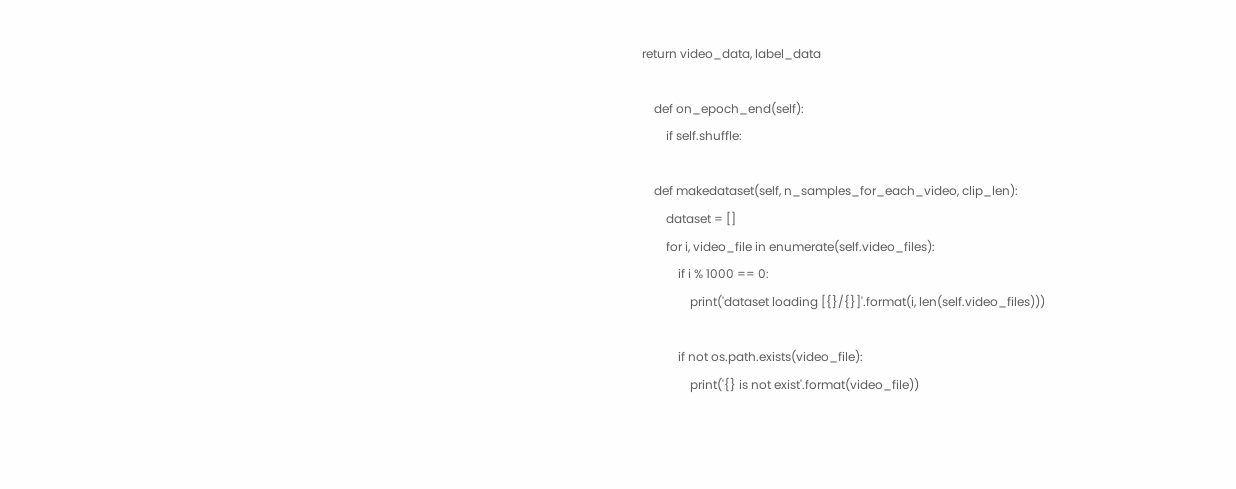return video_data, label_data

    def on_epoch_end(self):
        if self.shuffle:

    def makedataset(self, n_samples_for_each_video, clip_len):
        dataset = []
        for i, video_file in enumerate(self.video_files):
            if i % 1000 == 0:
                print('dataset loading [{}/{}]'.format(i, len(self.video_files)))

            if not os.path.exists(video_file):
                print('{} is not exist'.format(video_file))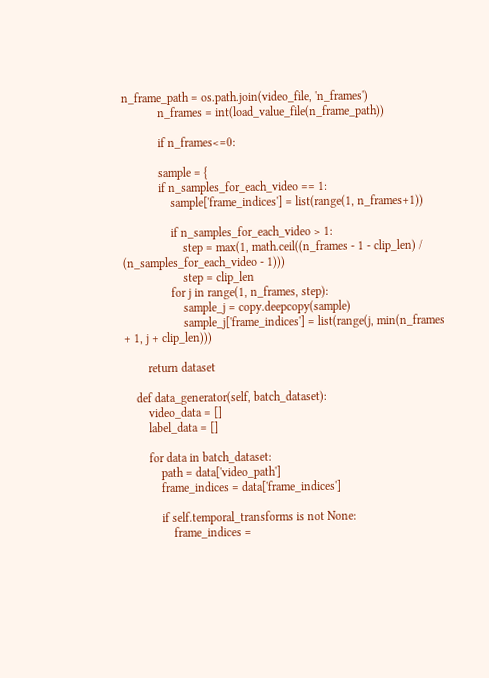n_frame_path = os.path.join(video_file, 'n_frames')
            n_frames = int(load_value_file(n_frame_path))

            if n_frames<=0:

            sample = {
            if n_samples_for_each_video == 1:
                sample['frame_indices'] = list(range(1, n_frames+1))

                if n_samples_for_each_video > 1:
                    step = max(1, math.ceil((n_frames - 1 - clip_len) / (n_samples_for_each_video - 1)))
                    step = clip_len
                for j in range(1, n_frames, step):
                    sample_j = copy.deepcopy(sample)
                    sample_j['frame_indices'] = list(range(j, min(n_frames + 1, j + clip_len)))

        return dataset

    def data_generator(self, batch_dataset):
        video_data = []
        label_data = []

        for data in batch_dataset:
            path = data['video_path']
            frame_indices = data['frame_indices']

            if self.temporal_transforms is not None:
                frame_indices =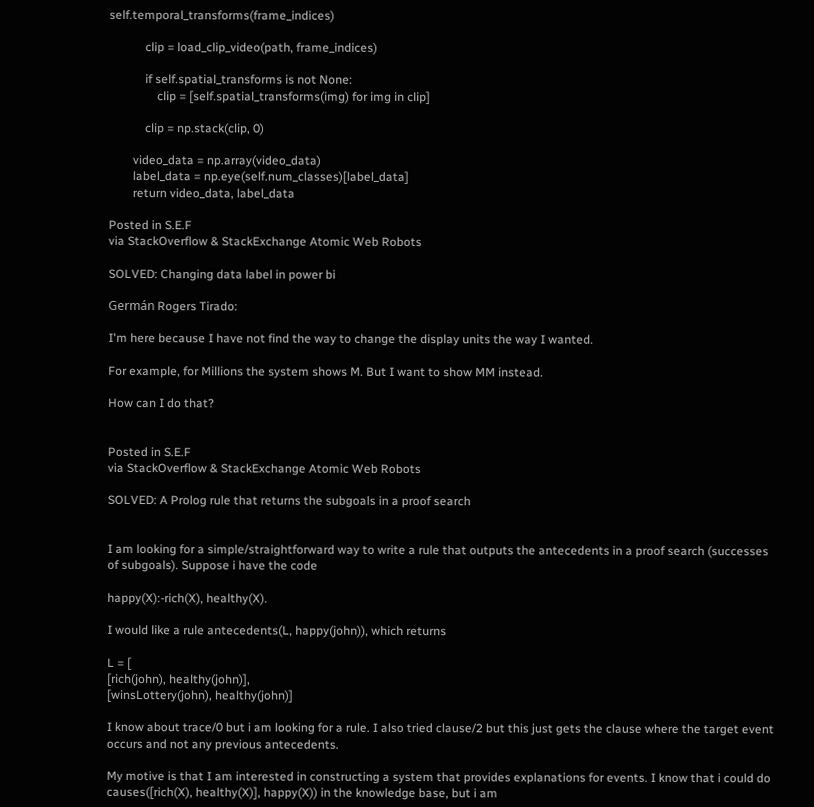self.temporal_transforms(frame_indices)

            clip = load_clip_video(path, frame_indices)

            if self.spatial_transforms is not None:
                clip = [self.spatial_transforms(img) for img in clip]

            clip = np.stack(clip, 0)

        video_data = np.array(video_data)
        label_data = np.eye(self.num_classes)[label_data]
        return video_data, label_data

Posted in S.E.F
via StackOverflow & StackExchange Atomic Web Robots

SOLVED: Changing data label in power bi

Germán Rogers Tirado:

I'm here because I have not find the way to change the display units the way I wanted.

For example, for Millions the system shows M. But I want to show MM instead.

How can I do that?


Posted in S.E.F
via StackOverflow & StackExchange Atomic Web Robots

SOLVED: A Prolog rule that returns the subgoals in a proof search


I am looking for a simple/straightforward way to write a rule that outputs the antecedents in a proof search (successes of subgoals). Suppose i have the code

happy(X):-rich(X), healthy(X).

I would like a rule antecedents(L, happy(john)), which returns

L = [
[rich(john), healthy(john)],
[winsLottery(john), healthy(john)]

I know about trace/0 but i am looking for a rule. I also tried clause/2 but this just gets the clause where the target event occurs and not any previous antecedents.

My motive is that I am interested in constructing a system that provides explanations for events. I know that i could do causes([rich(X), healthy(X)], happy(X)) in the knowledge base, but i am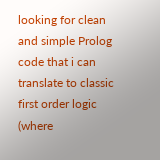looking for clean and simple Prolog code that i can translate to classic first order logic (where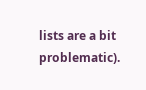lists are a bit problematic).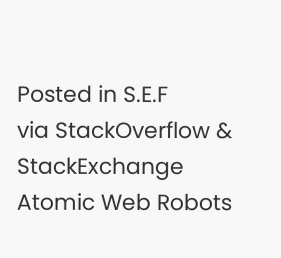Posted in S.E.F
via StackOverflow & StackExchange Atomic Web Robots